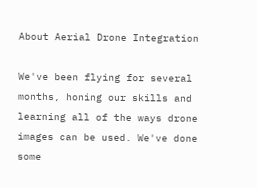About Aerial Drone Integration

We've been flying for several months, honing our skills and learning all of the ways drone images can be used. We've done some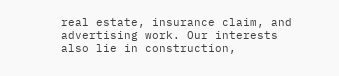real estate, insurance claim, and advertising work. Our interests also lie in construction,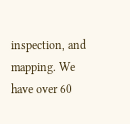inspection, and mapping. We have over 60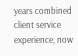years combined client service experience, now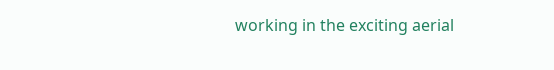working in the exciting aerial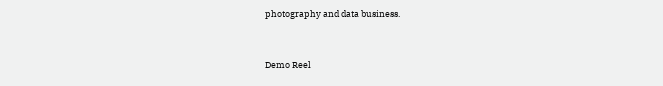photography and data business.


Demo Reel